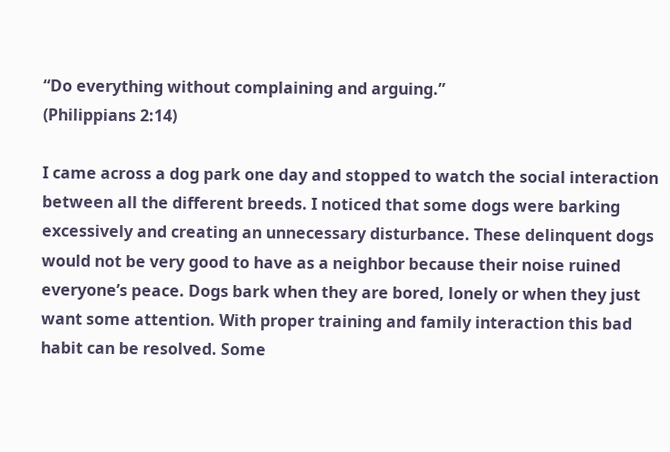“Do everything without complaining and arguing.”
(Philippians 2:14)

I came across a dog park one day and stopped to watch the social interaction between all the different breeds. I noticed that some dogs were barking excessively and creating an unnecessary disturbance. These delinquent dogs would not be very good to have as a neighbor because their noise ruined everyone’s peace. Dogs bark when they are bored, lonely or when they just want some attention. With proper training and family interaction this bad habit can be resolved. Some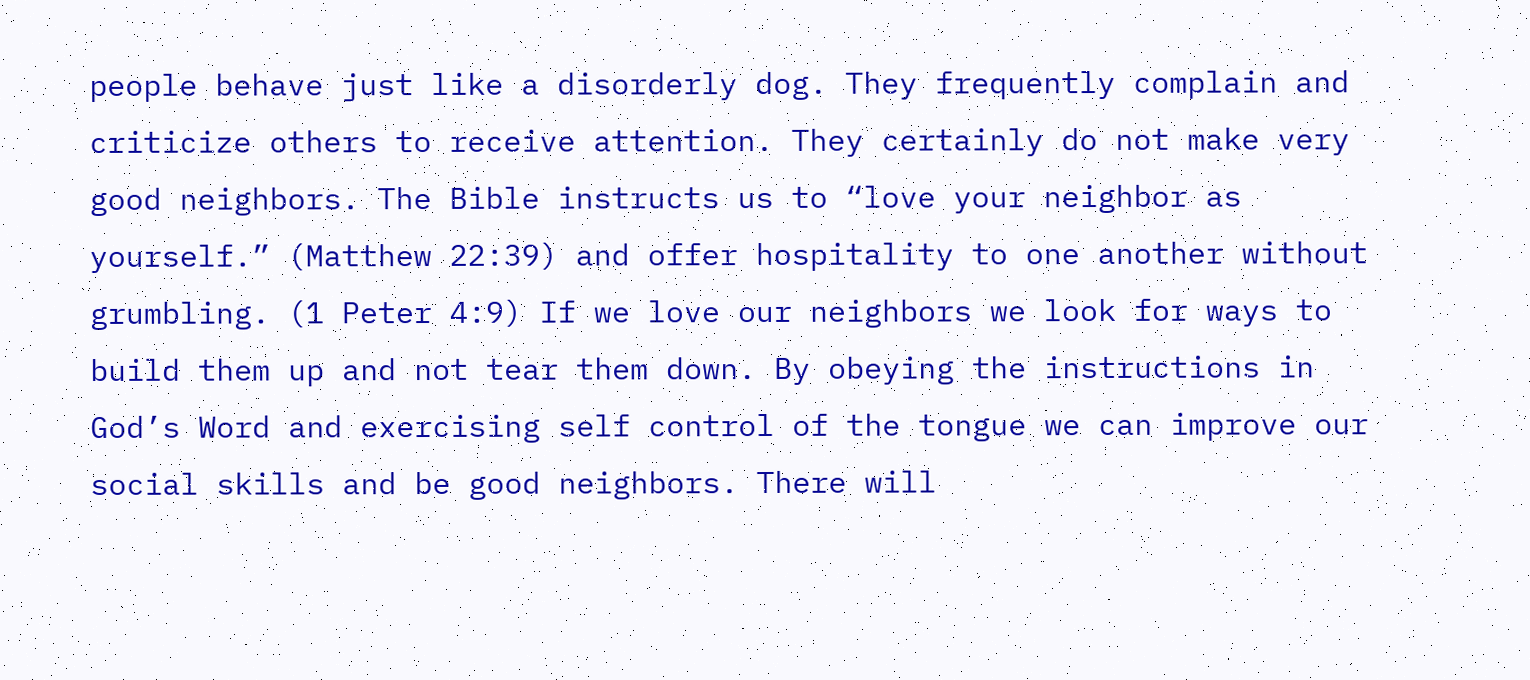people behave just like a disorderly dog. They frequently complain and criticize others to receive attention. They certainly do not make very good neighbors. The Bible instructs us to “love your neighbor as yourself.” (Matthew 22:39) and offer hospitality to one another without grumbling. (1 Peter 4:9) If we love our neighbors we look for ways to build them up and not tear them down. By obeying the instructions in God’s Word and exercising self control of the tongue we can improve our social skills and be good neighbors. There will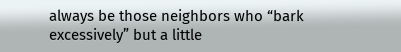always be those neighbors who “bark excessively” but a little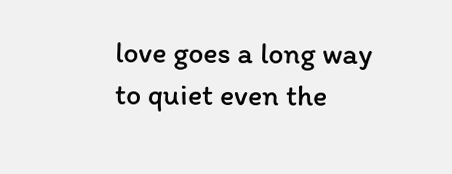love goes a long way to quiet even the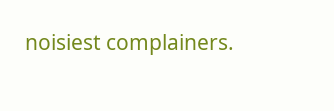noisiest complainers.